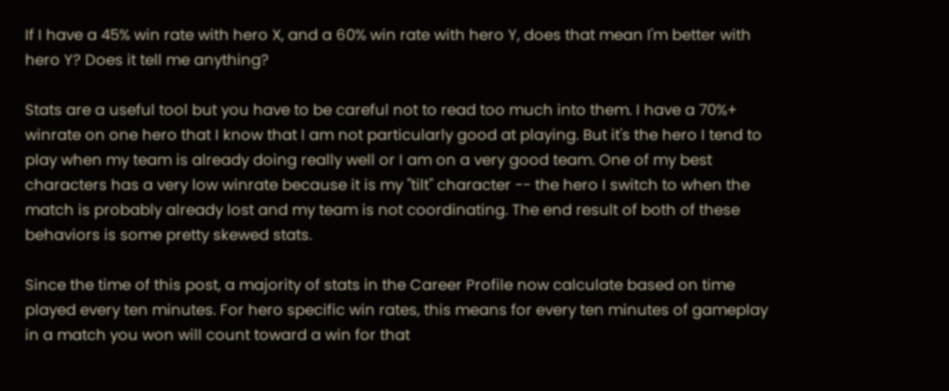If I have a 45% win rate with hero X, and a 60% win rate with hero Y, does that mean I'm better with hero Y? Does it tell me anything?

Stats are a useful tool but you have to be careful not to read too much into them. I have a 70%+ winrate on one hero that I know that I am not particularly good at playing. But it's the hero I tend to play when my team is already doing really well or I am on a very good team. One of my best characters has a very low winrate because it is my "tilt" character -- the hero I switch to when the match is probably already lost and my team is not coordinating. The end result of both of these behaviors is some pretty skewed stats.

Since the time of this post, a majority of stats in the Career Profile now calculate based on time played every ten minutes. For hero specific win rates, this means for every ten minutes of gameplay in a match you won will count toward a win for that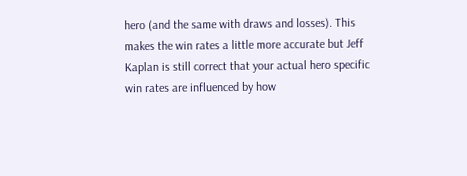hero (and the same with draws and losses). This makes the win rates a little more accurate but Jeff Kaplan is still correct that your actual hero specific win rates are influenced by how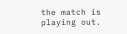the match is playing out.